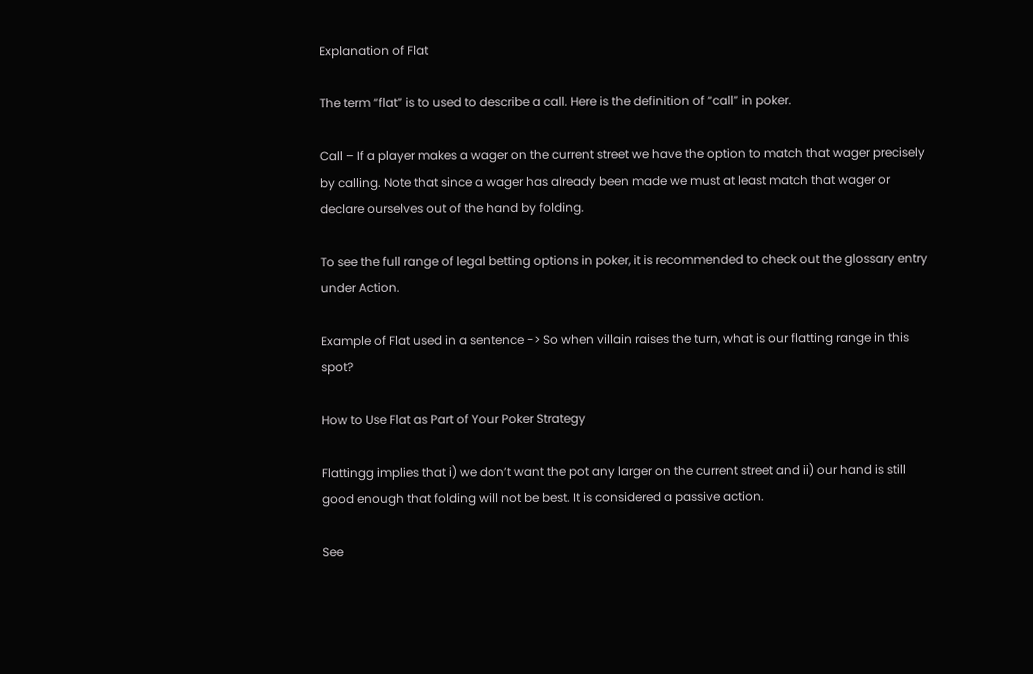Explanation of Flat

The term “flat” is to used to describe a call. Here is the definition of “call” in poker.

Call – If a player makes a wager on the current street we have the option to match that wager precisely by calling. Note that since a wager has already been made we must at least match that wager or declare ourselves out of the hand by folding.

To see the full range of legal betting options in poker, it is recommended to check out the glossary entry under Action.

Example of Flat used in a sentence -> So when villain raises the turn, what is our flatting range in this spot?

How to Use Flat as Part of Your Poker Strategy

Flattingg implies that i) we don’t want the pot any larger on the current street and ii) our hand is still good enough that folding will not be best. It is considered a passive action.

See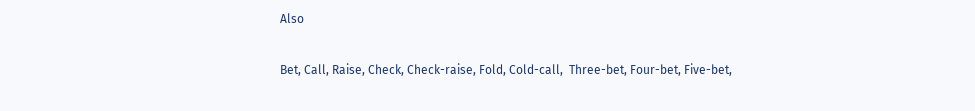Also

Bet, Call, Raise, Check, Check-raise, Fold, Cold-call,  Three-bet, Four-bet, Five-bet,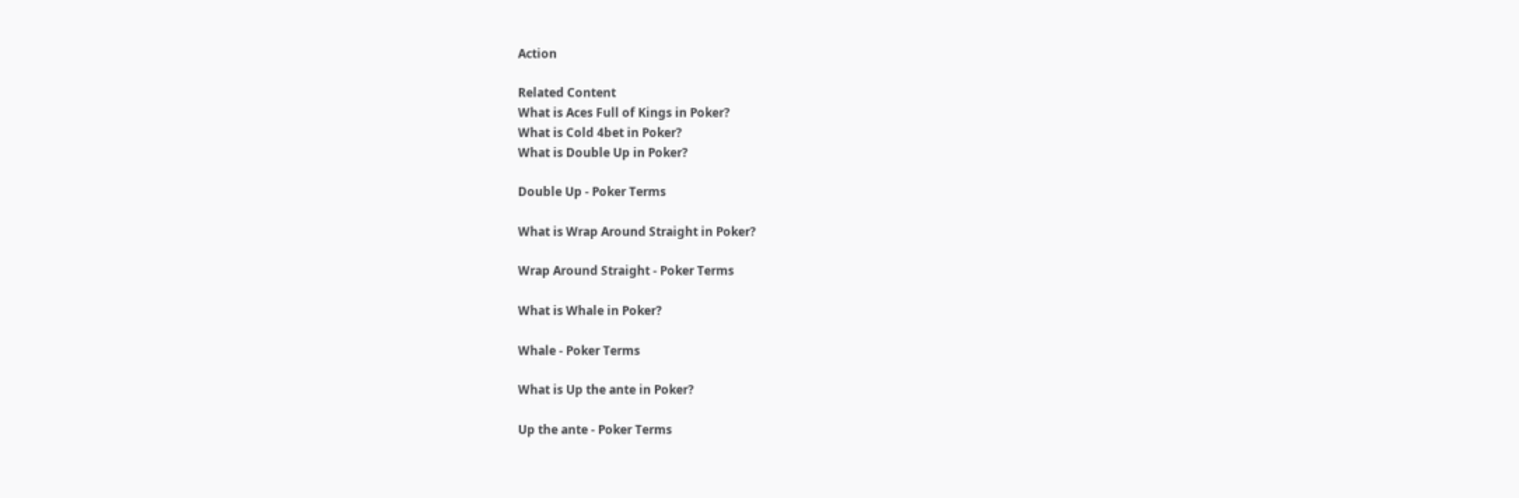Action

Related Content
What is Aces Full of Kings in Poker?
What is Cold 4bet in Poker?
What is Double Up in Poker?

Double Up - Poker Terms

What is Wrap Around Straight in Poker?

Wrap Around Straight - Poker Terms

What is Whale in Poker?

Whale - Poker Terms

What is Up the ante in Poker?

Up the ante - Poker Terms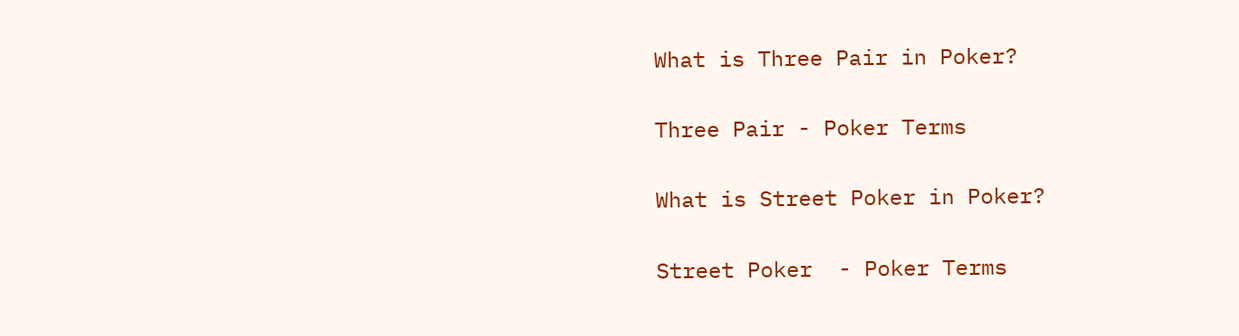What is Three Pair in Poker?

Three Pair - Poker Terms

What is Street Poker in Poker?

Street Poker  - Poker Terms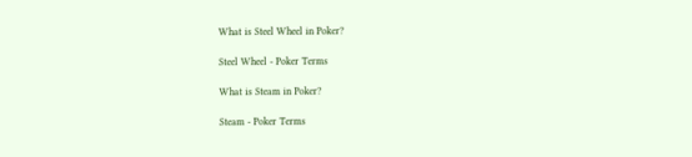What is Steel Wheel in Poker?

Steel Wheel - Poker Terms

What is Steam in Poker?

Steam - Poker Terms